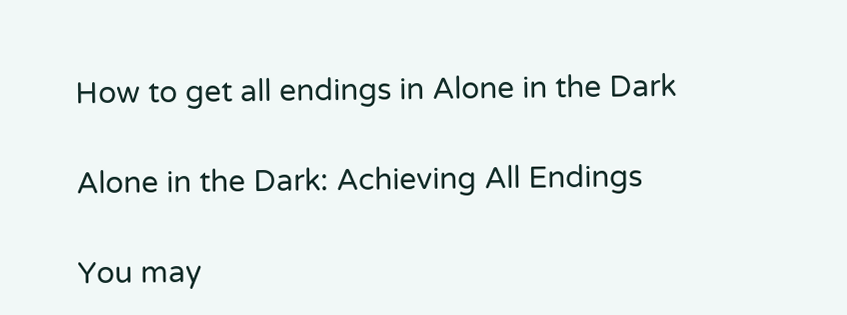How to get all endings in Alone in the Dark

Alone in the Dark: Achieving All Endings

You may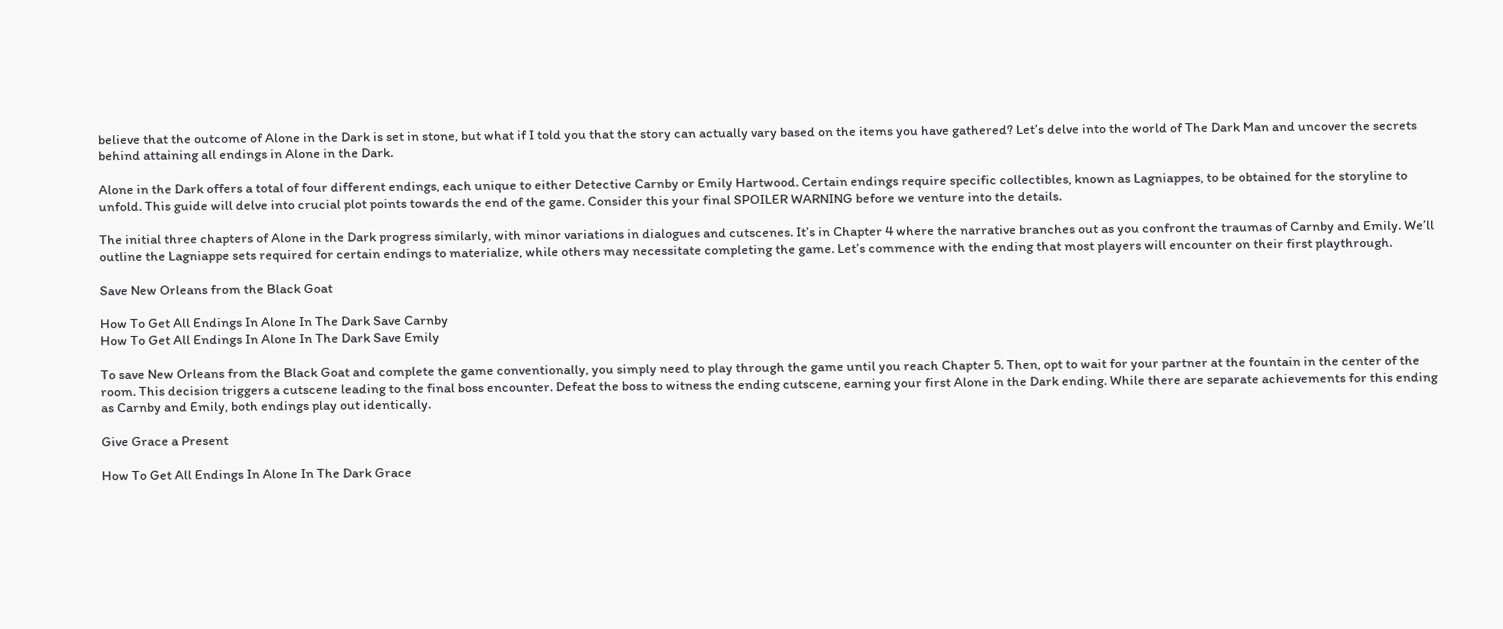believe that the outcome of Alone in the Dark is set in stone, but what if I told you that the story can actually vary based on the items you have gathered? Let’s delve into the world of The Dark Man and uncover the secrets behind attaining all endings in Alone in the Dark.

Alone in the Dark offers a total of four different endings, each unique to either Detective Carnby or Emily Hartwood. Certain endings require specific collectibles, known as Lagniappes, to be obtained for the storyline to unfold. This guide will delve into crucial plot points towards the end of the game. Consider this your final SPOILER WARNING before we venture into the details.

The initial three chapters of Alone in the Dark progress similarly, with minor variations in dialogues and cutscenes. It’s in Chapter 4 where the narrative branches out as you confront the traumas of Carnby and Emily. We’ll outline the Lagniappe sets required for certain endings to materialize, while others may necessitate completing the game. Let’s commence with the ending that most players will encounter on their first playthrough.

Save New Orleans from the Black Goat

How To Get All Endings In Alone In The Dark Save Carnby
How To Get All Endings In Alone In The Dark Save Emily

To save New Orleans from the Black Goat and complete the game conventionally, you simply need to play through the game until you reach Chapter 5. Then, opt to wait for your partner at the fountain in the center of the room. This decision triggers a cutscene leading to the final boss encounter. Defeat the boss to witness the ending cutscene, earning your first Alone in the Dark ending. While there are separate achievements for this ending as Carnby and Emily, both endings play out identically.

Give Grace a Present

How To Get All Endings In Alone In The Dark Grace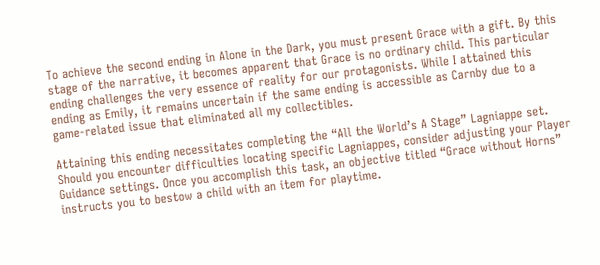To achieve the second ending in Alone in the Dark, you must present Grace with a gift. By this stage of the narrative, it becomes apparent that Grace is no ordinary child. This particular ending challenges the very essence of reality for our protagonists. While I attained this ending as Emily, it remains uncertain if the same ending is accessible as Carnby due to a game-related issue that eliminated all my collectibles.

Attaining this ending necessitates completing the “All the World’s A Stage” Lagniappe set. Should you encounter difficulties locating specific Lagniappes, consider adjusting your Player Guidance settings. Once you accomplish this task, an objective titled “Grace without Horns” instructs you to bestow a child with an item for playtime.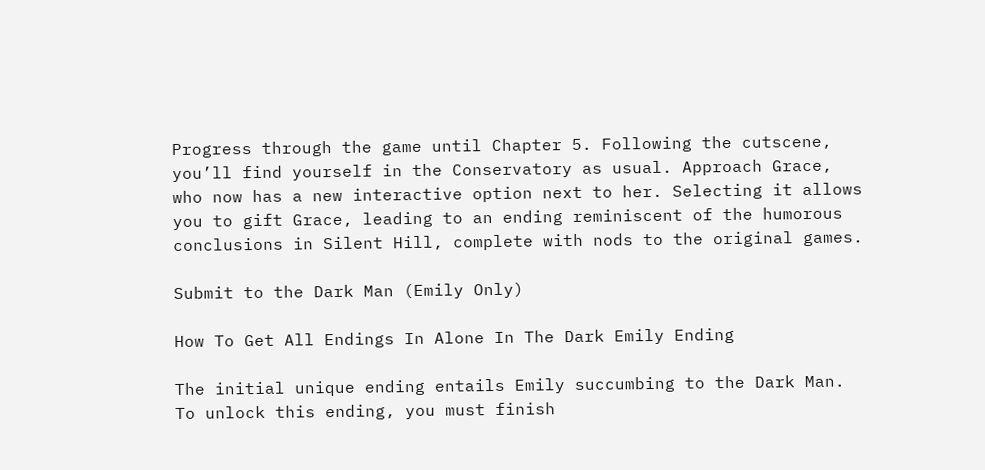Progress through the game until Chapter 5. Following the cutscene, you’ll find yourself in the Conservatory as usual. Approach Grace, who now has a new interactive option next to her. Selecting it allows you to gift Grace, leading to an ending reminiscent of the humorous conclusions in Silent Hill, complete with nods to the original games.

Submit to the Dark Man (Emily Only)

How To Get All Endings In Alone In The Dark Emily Ending

The initial unique ending entails Emily succumbing to the Dark Man. To unlock this ending, you must finish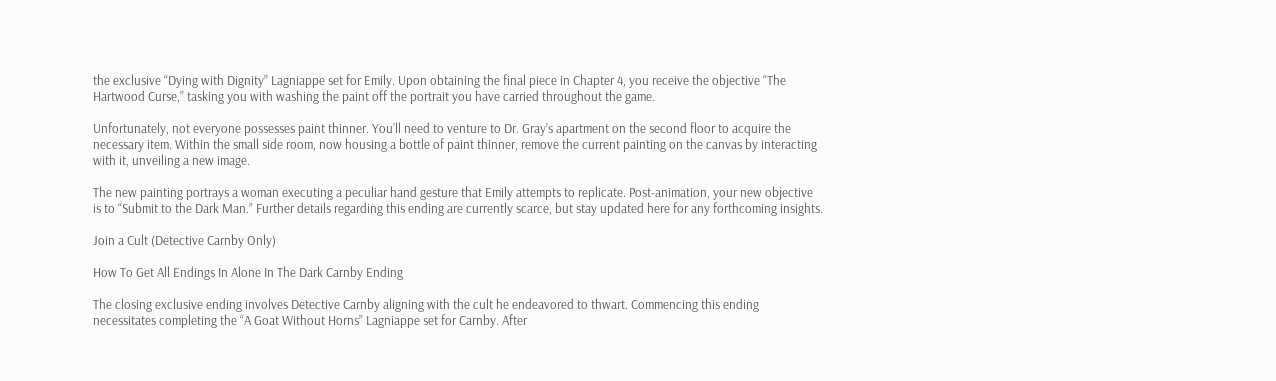the exclusive “Dying with Dignity” Lagniappe set for Emily. Upon obtaining the final piece in Chapter 4, you receive the objective “The Hartwood Curse,” tasking you with washing the paint off the portrait you have carried throughout the game.

Unfortunately, not everyone possesses paint thinner. You’ll need to venture to Dr. Gray’s apartment on the second floor to acquire the necessary item. Within the small side room, now housing a bottle of paint thinner, remove the current painting on the canvas by interacting with it, unveiling a new image.

The new painting portrays a woman executing a peculiar hand gesture that Emily attempts to replicate. Post-animation, your new objective is to “Submit to the Dark Man.” Further details regarding this ending are currently scarce, but stay updated here for any forthcoming insights.

Join a Cult (Detective Carnby Only)

How To Get All Endings In Alone In The Dark Carnby Ending

The closing exclusive ending involves Detective Carnby aligning with the cult he endeavored to thwart. Commencing this ending necessitates completing the “A Goat Without Horns” Lagniappe set for Carnby. After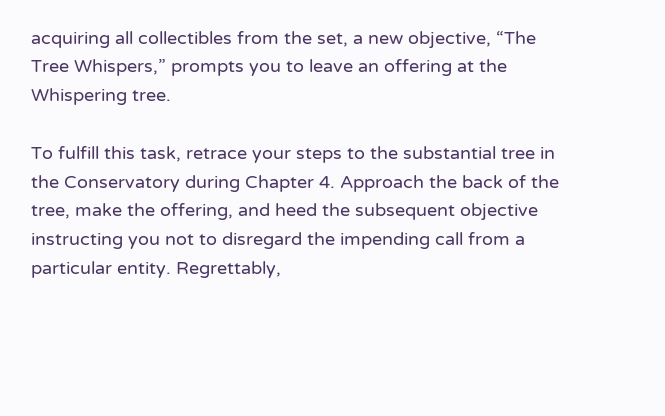acquiring all collectibles from the set, a new objective, “The Tree Whispers,” prompts you to leave an offering at the Whispering tree.

To fulfill this task, retrace your steps to the substantial tree in the Conservatory during Chapter 4. Approach the back of the tree, make the offering, and heed the subsequent objective instructing you not to disregard the impending call from a particular entity. Regrettably,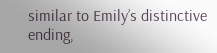similar to Emily’s distinctive ending,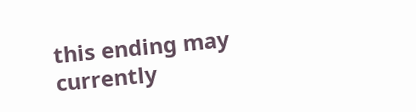this ending may currently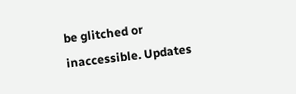be glitched or inaccessible. Updates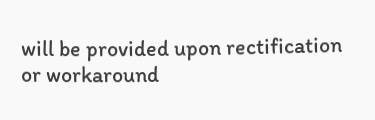will be provided upon rectification or workaround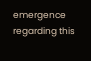emergence regarding this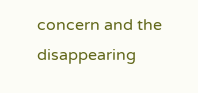concern and the disappearing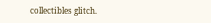collectibles glitch.